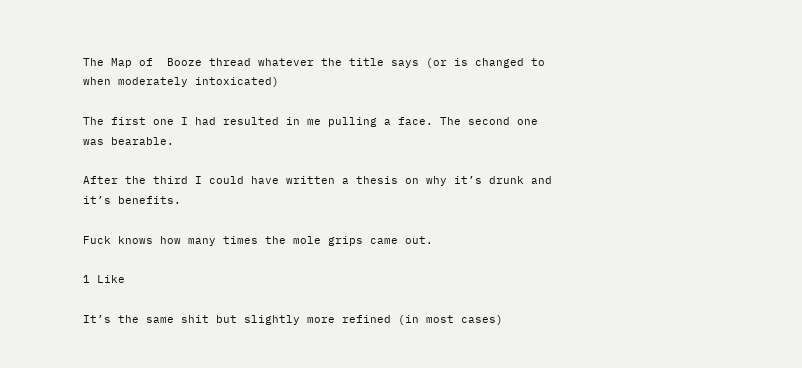The Map of  Booze thread whatever the title says (or is changed to when moderately intoxicated)

The first one I had resulted in me pulling a face. The second one was bearable.

After the third I could have written a thesis on why it’s drunk and it’s benefits.

Fuck knows how many times the mole grips came out.

1 Like

It’s the same shit but slightly more refined (in most cases)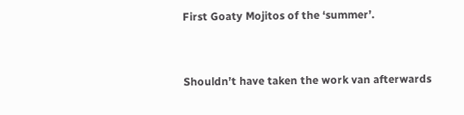First Goaty Mojitos of the ‘summer’.


Shouldn’t have taken the work van afterwards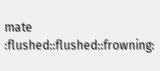mate :flushed::flushed::frowning: